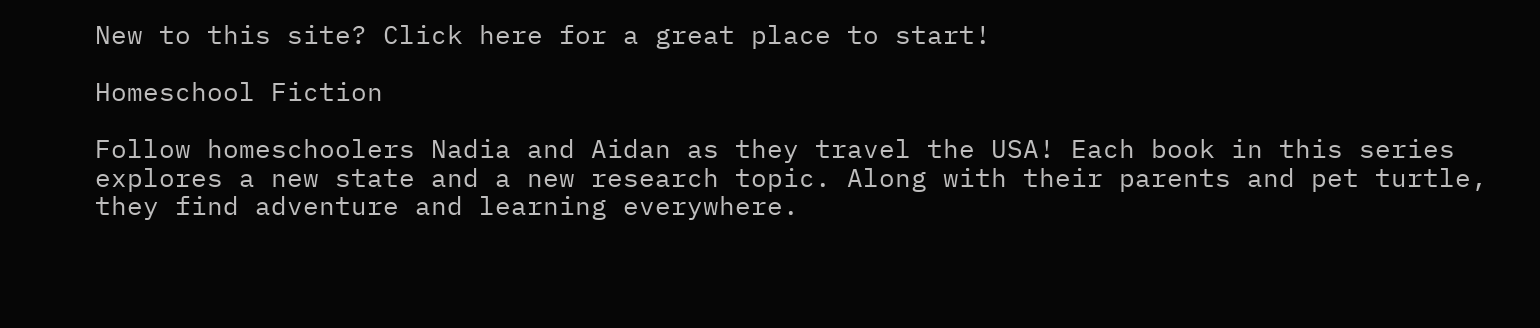New to this site? Click here for a great place to start!

Homeschool Fiction

Follow homeschoolers Nadia and Aidan as they travel the USA! Each book in this series explores a new state and a new research topic. Along with their parents and pet turtle, they find adventure and learning everywhere.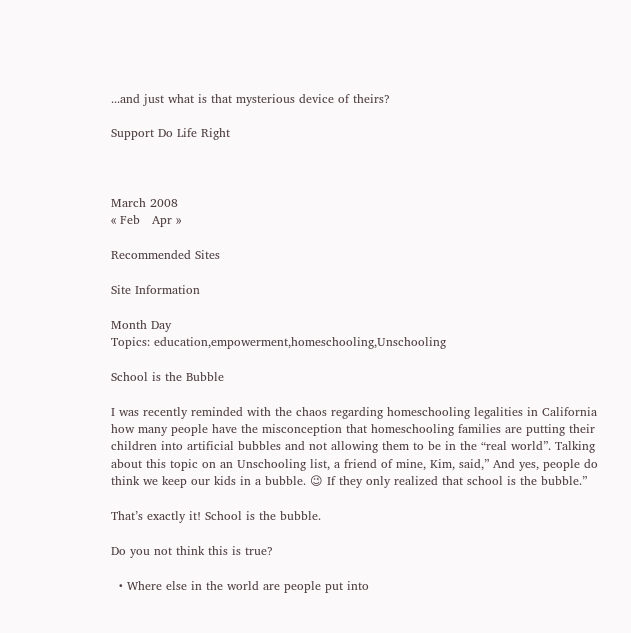...and just what is that mysterious device of theirs?

Support Do Life Right



March 2008
« Feb   Apr »

Recommended Sites

Site Information

Month Day
Topics: education,empowerment,homeschooling,Unschooling

School is the Bubble

I was recently reminded with the chaos regarding homeschooling legalities in California how many people have the misconception that homeschooling families are putting their children into artificial bubbles and not allowing them to be in the “real world”. Talking about this topic on an Unschooling list, a friend of mine, Kim, said,” And yes, people do think we keep our kids in a bubble. 😉 If they only realized that school is the bubble.”

That’s exactly it! School is the bubble.

Do you not think this is true?

  • Where else in the world are people put into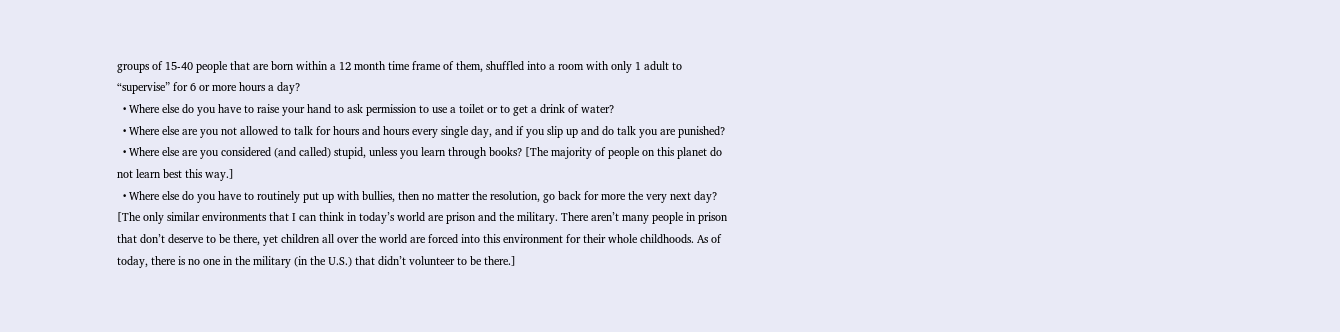groups of 15-40 people that are born within a 12 month time frame of them, shuffled into a room with only 1 adult to “supervise” for 6 or more hours a day?
  • Where else do you have to raise your hand to ask permission to use a toilet or to get a drink of water?
  • Where else are you not allowed to talk for hours and hours every single day, and if you slip up and do talk you are punished?
  • Where else are you considered (and called) stupid, unless you learn through books? [The majority of people on this planet do not learn best this way.]
  • Where else do you have to routinely put up with bullies, then no matter the resolution, go back for more the very next day? [The only similar environments that I can think in today’s world are prison and the military. There aren’t many people in prison that don’t deserve to be there, yet children all over the world are forced into this environment for their whole childhoods. As of today, there is no one in the military (in the U.S.) that didn’t volunteer to be there.]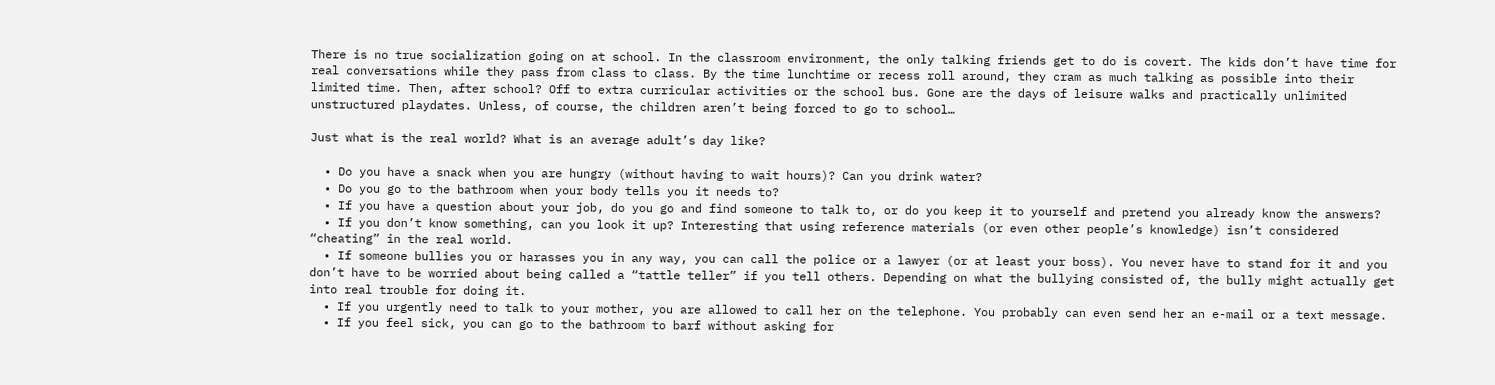There is no true socialization going on at school. In the classroom environment, the only talking friends get to do is covert. The kids don’t have time for real conversations while they pass from class to class. By the time lunchtime or recess roll around, they cram as much talking as possible into their limited time. Then, after school? Off to extra curricular activities or the school bus. Gone are the days of leisure walks and practically unlimited unstructured playdates. Unless, of course, the children aren’t being forced to go to school…

Just what is the real world? What is an average adult’s day like?

  • Do you have a snack when you are hungry (without having to wait hours)? Can you drink water?
  • Do you go to the bathroom when your body tells you it needs to?
  • If you have a question about your job, do you go and find someone to talk to, or do you keep it to yourself and pretend you already know the answers?
  • If you don’t know something, can you look it up? Interesting that using reference materials (or even other people’s knowledge) isn’t considered “cheating” in the real world.
  • If someone bullies you or harasses you in any way, you can call the police or a lawyer (or at least your boss). You never have to stand for it and you don’t have to be worried about being called a “tattle teller” if you tell others. Depending on what the bullying consisted of, the bully might actually get into real trouble for doing it.
  • If you urgently need to talk to your mother, you are allowed to call her on the telephone. You probably can even send her an e-mail or a text message.
  • If you feel sick, you can go to the bathroom to barf without asking for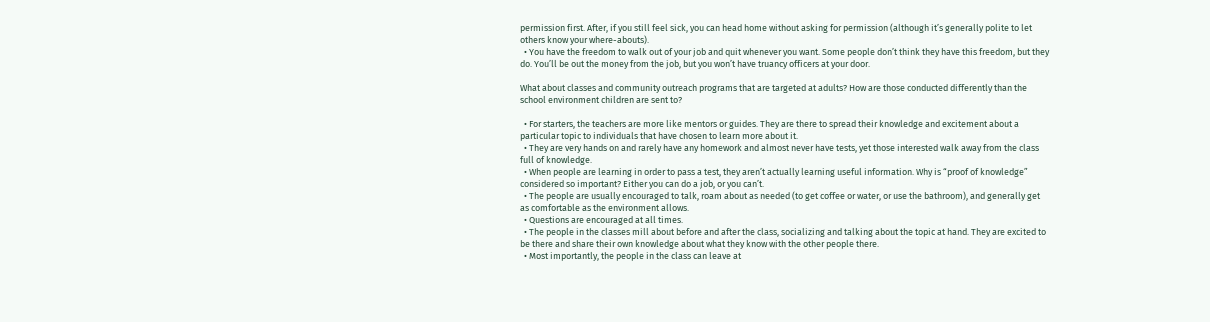permission first. After, if you still feel sick, you can head home without asking for permission (although it’s generally polite to let others know your where-abouts).
  • You have the freedom to walk out of your job and quit whenever you want. Some people don’t think they have this freedom, but they do. You’ll be out the money from the job, but you won’t have truancy officers at your door.

What about classes and community outreach programs that are targeted at adults? How are those conducted differently than the school environment children are sent to?

  • For starters, the teachers are more like mentors or guides. They are there to spread their knowledge and excitement about a particular topic to individuals that have chosen to learn more about it.
  • They are very hands on and rarely have any homework and almost never have tests, yet those interested walk away from the class full of knowledge.
  • When people are learning in order to pass a test, they aren’t actually learning useful information. Why is “proof of knowledge” considered so important? Either you can do a job, or you can’t.
  • The people are usually encouraged to talk, roam about as needed (to get coffee or water, or use the bathroom), and generally get as comfortable as the environment allows.
  • Questions are encouraged at all times.
  • The people in the classes mill about before and after the class, socializing and talking about the topic at hand. They are excited to be there and share their own knowledge about what they know with the other people there.
  • Most importantly, the people in the class can leave at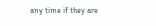any time if they are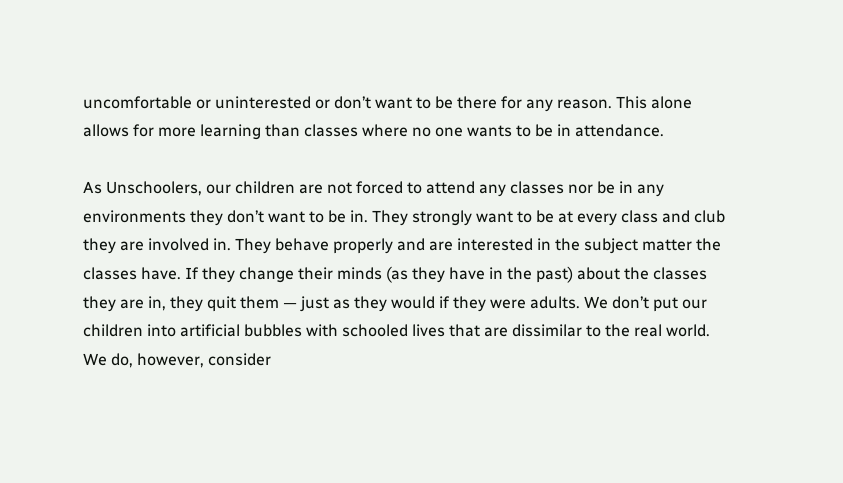uncomfortable or uninterested or don’t want to be there for any reason. This alone allows for more learning than classes where no one wants to be in attendance.

As Unschoolers, our children are not forced to attend any classes nor be in any environments they don’t want to be in. They strongly want to be at every class and club they are involved in. They behave properly and are interested in the subject matter the classes have. If they change their minds (as they have in the past) about the classes they are in, they quit them — just as they would if they were adults. We don’t put our children into artificial bubbles with schooled lives that are dissimilar to the real world. We do, however, consider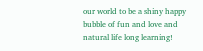our world to be a shiny happy bubble of fun and love and natural life long learning!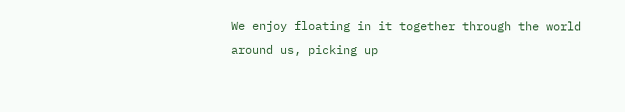We enjoy floating in it together through the world around us, picking up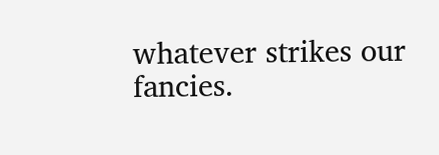whatever strikes our fancies.